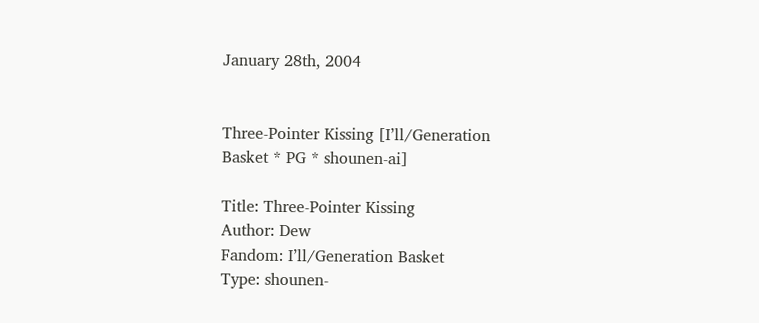January 28th, 2004


Three-Pointer Kissing [I’ll/Generation Basket * PG * shounen-ai]

Title: Three-Pointer Kissing
Author: Dew
Fandom: I’ll/Generation Basket
Type: shounen-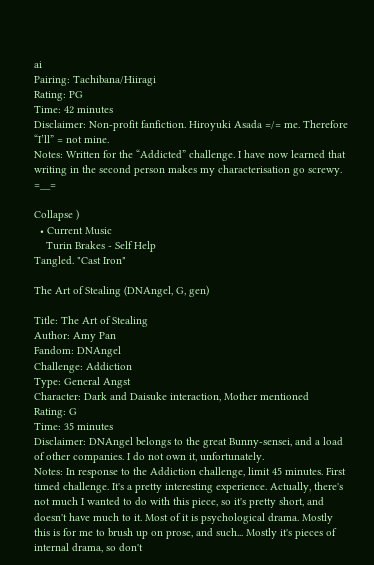ai
Pairing: Tachibana/Hiiragi
Rating: PG
Time: 42 minutes
Disclaimer: Non-profit fanfiction. Hiroyuki Asada =/= me. Therefore “I’ll” = not mine.
Notes: Written for the “Addicted” challenge. I have now learned that writing in the second person makes my characterisation go screwy. =__=

Collapse )
  • Current Music
    Turin Brakes - Self Help
Tangled. "Cast Iron"

The Art of Stealing (DNAngel, G, gen)

Title: The Art of Stealing
Author: Amy Pan
Fandom: DNAngel
Challenge: Addiction
Type: General Angst
Character: Dark and Daisuke interaction, Mother mentioned
Rating: G
Time: 35 minutes
Disclaimer: DNAngel belongs to the great Bunny-sensei, and a load of other companies. I do not own it, unfortunately.
Notes: In response to the Addiction challenge, limit 45 minutes. First timed challenge. It's a pretty interesting experience. Actually, there's not much I wanted to do with this piece, so it's pretty short, and doesn't have much to it. Most of it is psychological drama. Mostly this is for me to brush up on prose, and such... Mostly it's pieces of internal drama, so don't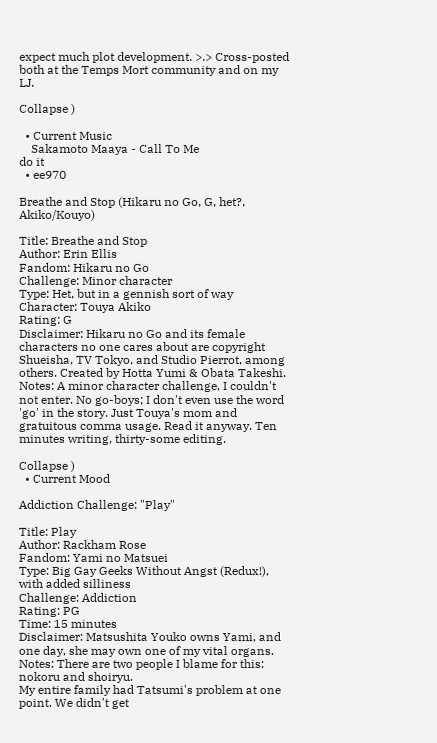expect much plot development. >.> Cross-posted both at the Temps Mort community and on my LJ.

Collapse )

  • Current Music
    Sakamoto Maaya - Call To Me
do it
  • ee970

Breathe and Stop (Hikaru no Go, G, het?, Akiko/Kouyo)

Title: Breathe and Stop
Author: Erin Ellis
Fandom: Hikaru no Go
Challenge: Minor character
Type: Het, but in a gennish sort of way
Character: Touya Akiko
Rating: G
Disclaimer: Hikaru no Go and its female characters no one cares about are copyright Shueisha, TV Tokyo, and Studio Pierrot, among others. Created by Hotta Yumi & Obata Takeshi.
Notes: A minor character challenge, I couldn't not enter. No go-boys; I don't even use the word 'go' in the story. Just Touya's mom and gratuitous comma usage. Read it anyway. Ten minutes writing, thirty-some editing.

Collapse )
  • Current Mood

Addiction Challenge: "Play"

Title: Play
Author: Rackham Rose
Fandom: Yami no Matsuei
Type: Big Gay Geeks Without Angst (Redux!), with added silliness
Challenge: Addiction
Rating: PG
Time: 15 minutes
Disclaimer: Matsushita Youko owns Yami, and one day, she may own one of my vital organs.
Notes: There are two people I blame for this: nokoru and shoiryu.
My entire family had Tatsumi's problem at one point. We didn't get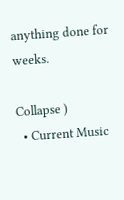anything done for weeks.

Collapse )
  • Current Music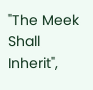"The Meek Shall Inherit",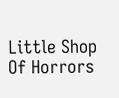Little Shop Of Horrors